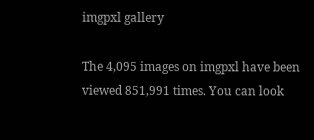imgpxl gallery

The 4,095 images on imgpxl have been viewed 851,991 times. You can look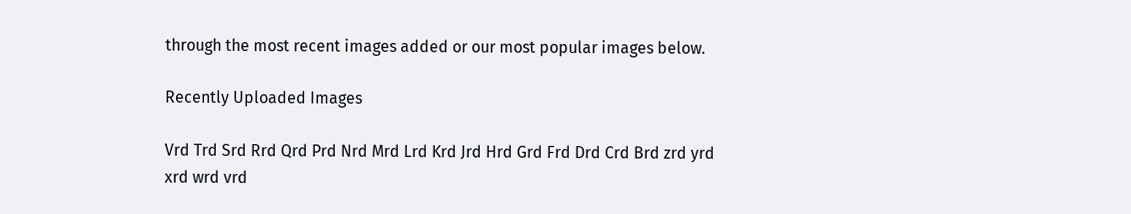through the most recent images added or our most popular images below.

Recently Uploaded Images

Vrd Trd Srd Rrd Qrd Prd Nrd Mrd Lrd Krd Jrd Hrd Grd Frd Drd Crd Brd zrd yrd xrd wrd vrd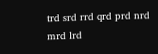trd srd rrd qrd prd nrd mrd lrd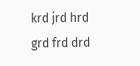krd jrd hrd grd frd drd